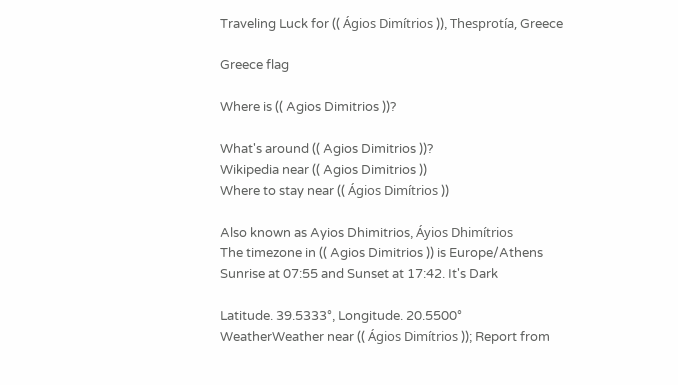Traveling Luck for (( Ágios Dimítrios )), Thesprotía, Greece

Greece flag

Where is (( Agios Dimitrios ))?

What's around (( Agios Dimitrios ))?
Wikipedia near (( Agios Dimitrios ))
Where to stay near (( Ágios Dimítrios ))

Also known as Ayios Dhimitrios, Áyios Dhimítrios
The timezone in (( Agios Dimitrios )) is Europe/Athens
Sunrise at 07:55 and Sunset at 17:42. It's Dark

Latitude. 39.5333°, Longitude. 20.5500°
WeatherWeather near (( Ágios Dimítrios )); Report from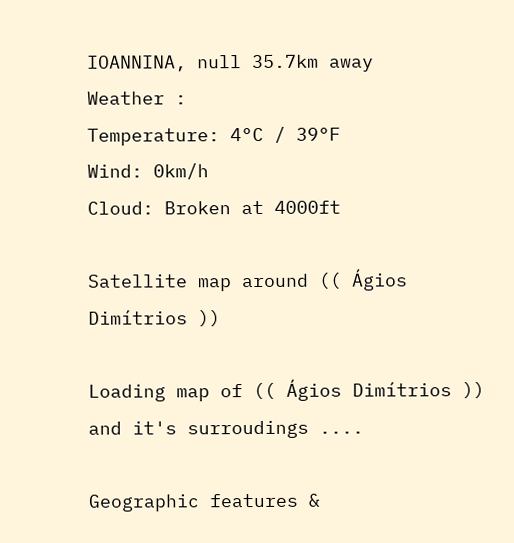IOANNINA, null 35.7km away
Weather :
Temperature: 4°C / 39°F
Wind: 0km/h
Cloud: Broken at 4000ft

Satellite map around (( Ágios Dimítrios ))

Loading map of (( Ágios Dimítrios )) and it's surroudings ....

Geographic features &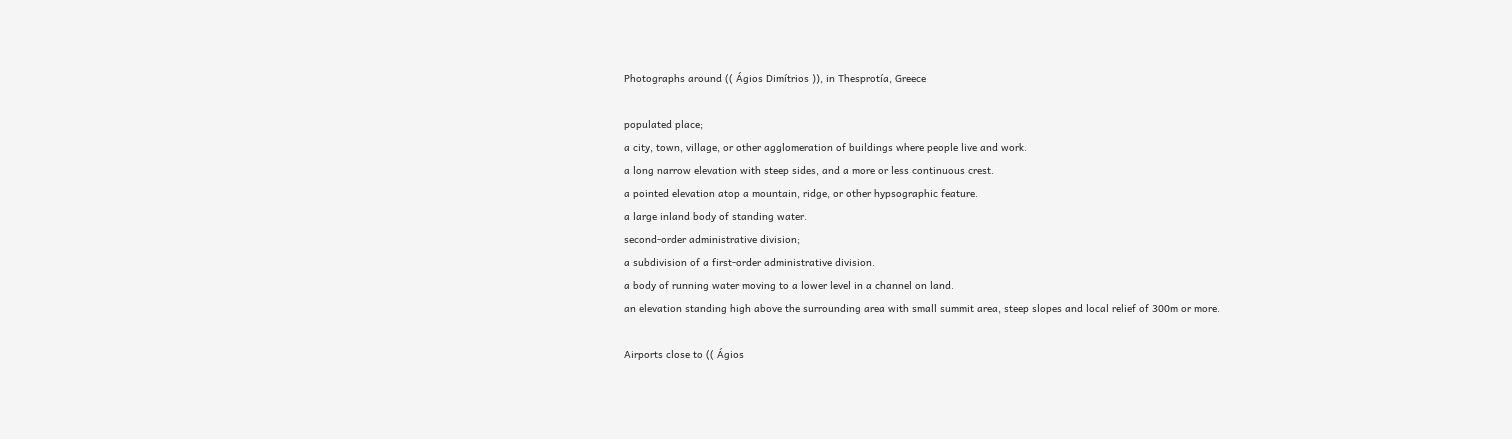Photographs around (( Ágios Dimítrios )), in Thesprotía, Greece

populated place;
a city, town, village, or other agglomeration of buildings where people live and work.
a long narrow elevation with steep sides, and a more or less continuous crest.
a pointed elevation atop a mountain, ridge, or other hypsographic feature.
a large inland body of standing water.
second-order administrative division;
a subdivision of a first-order administrative division.
a body of running water moving to a lower level in a channel on land.
an elevation standing high above the surrounding area with small summit area, steep slopes and local relief of 300m or more.

Airports close to (( Ágios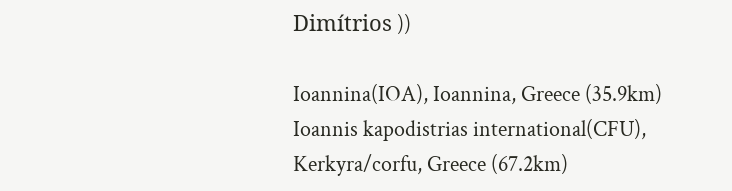Dimítrios ))

Ioannina(IOA), Ioannina, Greece (35.9km)
Ioannis kapodistrias international(CFU), Kerkyra/corfu, Greece (67.2km)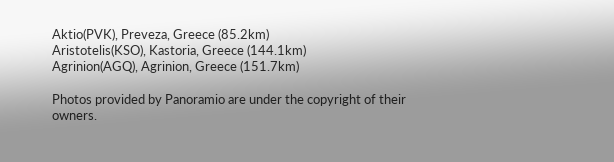Aktio(PVK), Preveza, Greece (85.2km)
Aristotelis(KSO), Kastoria, Greece (144.1km)
Agrinion(AGQ), Agrinion, Greece (151.7km)

Photos provided by Panoramio are under the copyright of their owners.